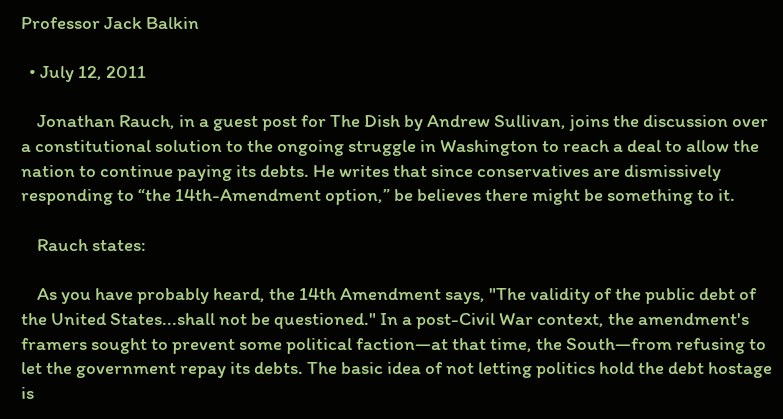Professor Jack Balkin

  • July 12, 2011

    Jonathan Rauch, in a guest post for The Dish by Andrew Sullivan, joins the discussion over a constitutional solution to the ongoing struggle in Washington to reach a deal to allow the nation to continue paying its debts. He writes that since conservatives are dismissively responding to “the 14th-Amendment option,” be believes there might be something to it.

    Rauch states:

    As you have probably heard, the 14th Amendment says, "The validity of the public debt of the United States...shall not be questioned." In a post-Civil War context, the amendment's framers sought to prevent some political faction—at that time, the South—from refusing to let the government repay its debts. The basic idea of not letting politics hold the debt hostage is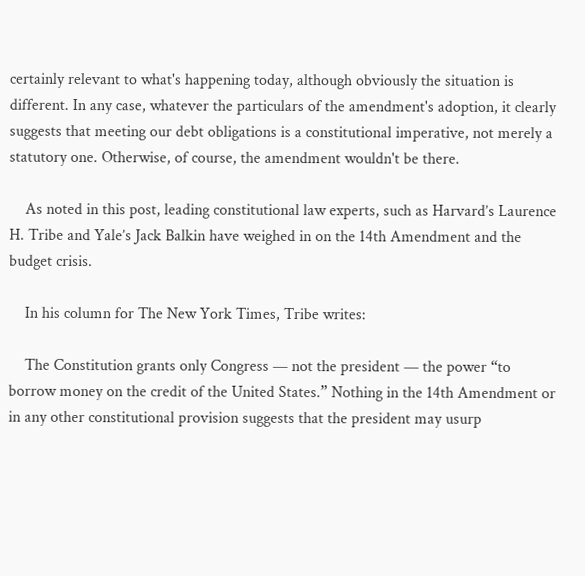certainly relevant to what's happening today, although obviously the situation is different. In any case, whatever the particulars of the amendment's adoption, it clearly suggests that meeting our debt obligations is a constitutional imperative, not merely a statutory one. Otherwise, of course, the amendment wouldn't be there.

    As noted in this post, leading constitutional law experts, such as Harvard’s Laurence H. Tribe and Yale’s Jack Balkin have weighed in on the 14th Amendment and the budget crisis.

    In his column for The New York Times, Tribe writes:

    The Constitution grants only Congress — not the president — the power “to borrow money on the credit of the United States.” Nothing in the 14th Amendment or in any other constitutional provision suggests that the president may usurp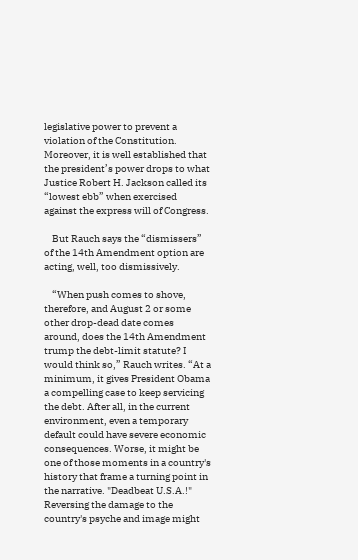legislative power to prevent a violation of the Constitution. Moreover, it is well established that the president’s power drops to what Justice Robert H. Jackson called its “lowest ebb” when exercised against the express will of Congress.

    But Rauch says the “dismissers” of the 14th Amendment option are acting, well, too dismissively.

    “When push comes to shove, therefore, and August 2 or some other drop-dead date comes around, does the 14th Amendment trump the debt-limit statute? I would think so,” Rauch writes. “At a minimum, it gives President Obama a compelling case to keep servicing the debt. After all, in the current environment, even a temporary default could have severe economic consequences. Worse, it might be one of those moments in a country's history that frame a turning point in the narrative. "Deadbeat U.S.A.!" Reversing the damage to the country's psyche and image might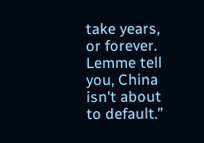take years, or forever. Lemme tell you, China isn't about to default.”